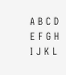A B C D E F G H I J K L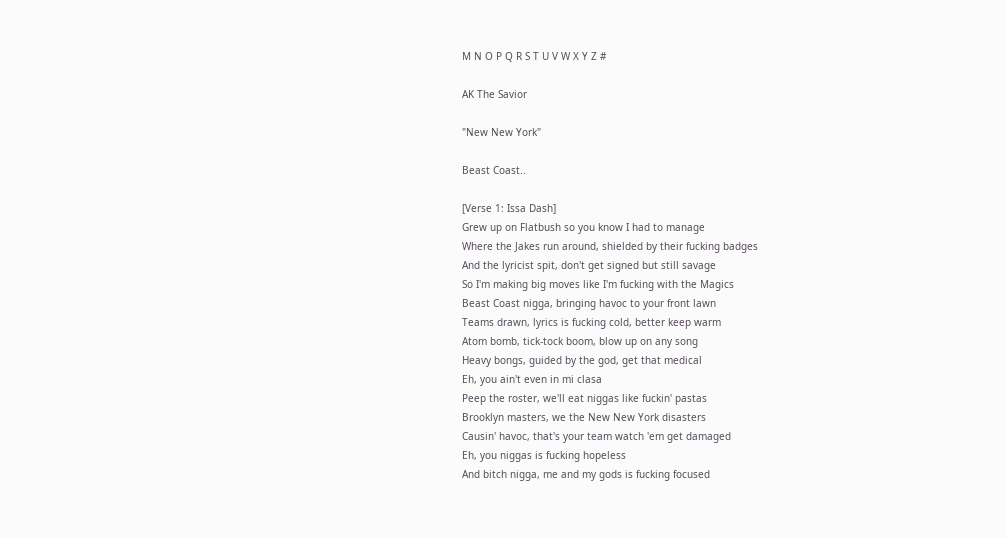M N O P Q R S T U V W X Y Z #

AK The Savior

"New New York"

Beast Coast..

[Verse 1: Issa Dash]
Grew up on Flatbush so you know I had to manage
Where the Jakes run around, shielded by their fucking badges
And the lyricist spit, don't get signed but still savage
So I'm making big moves like I'm fucking with the Magics
Beast Coast nigga, bringing havoc to your front lawn
Teams drawn, lyrics is fucking cold, better keep warm
Atom bomb, tick-tock boom, blow up on any song
Heavy bongs, guided by the god, get that medical
Eh, you ain't even in mi clasa
Peep the roster, we'll eat niggas like fuckin' pastas
Brooklyn masters, we the New New York disasters
Causin' havoc, that's your team watch 'em get damaged
Eh, you niggas is fucking hopeless
And bitch nigga, me and my gods is fucking focused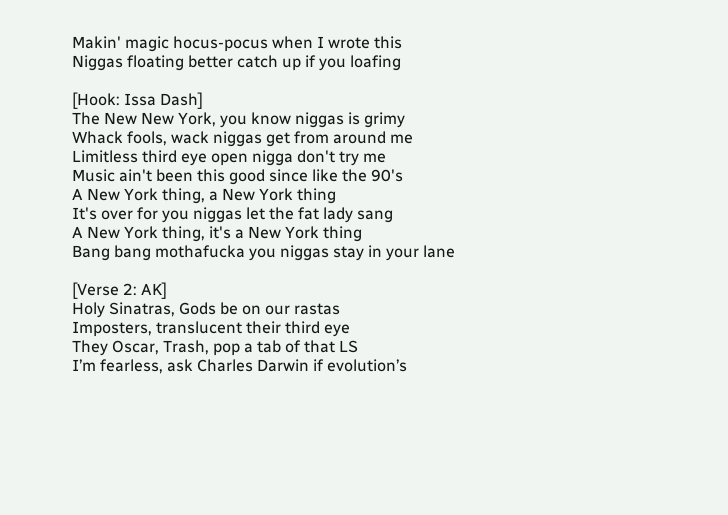Makin' magic hocus-pocus when I wrote this
Niggas floating better catch up if you loafing

[Hook: Issa Dash]
The New New York, you know niggas is grimy
Whack fools, wack niggas get from around me
Limitless third eye open nigga don't try me
Music ain't been this good since like the 90's
A New York thing, a New York thing
It's over for you niggas let the fat lady sang
A New York thing, it's a New York thing
Bang bang mothafucka you niggas stay in your lane

[Verse 2: AK]
Holy Sinatras, Gods be on our rastas
Imposters, translucent their third eye
They Oscar, Trash, pop a tab of that LS
I’m fearless, ask Charles Darwin if evolution’s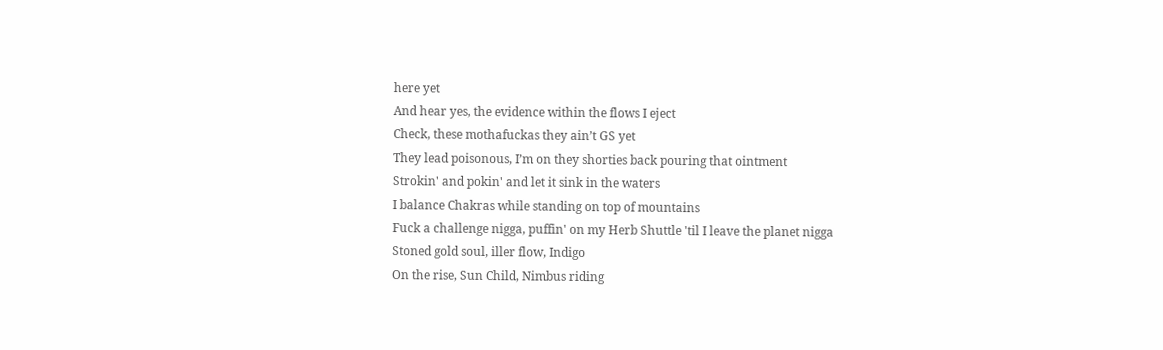here yet
And hear yes, the evidence within the flows I eject
Check, these mothafuckas they ain’t GS yet
They lead poisonous, I’m on they shorties back pouring that ointment
Strokin' and pokin' and let it sink in the waters
I balance Chakras while standing on top of mountains
Fuck a challenge nigga, puffin' on my Herb Shuttle 'til I leave the planet nigga
Stoned gold soul, iller flow, Indigo
On the rise, Sun Child, Nimbus riding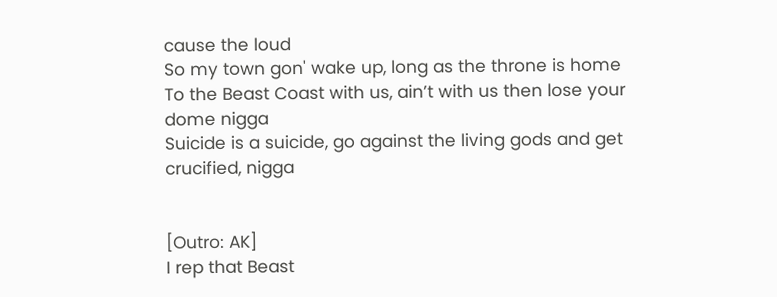cause the loud
So my town gon' wake up, long as the throne is home
To the Beast Coast with us, ain’t with us then lose your dome nigga
Suicide is a suicide, go against the living gods and get crucified, nigga


[Outro: AK]
I rep that Beast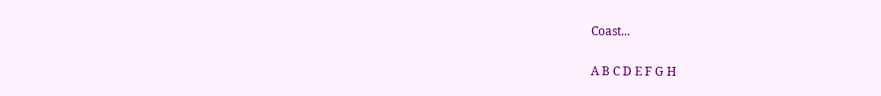Coast...

A B C D E F G H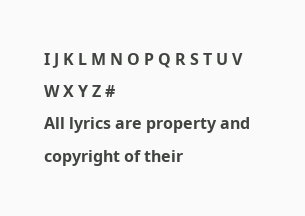I J K L M N O P Q R S T U V W X Y Z #
All lyrics are property and copyright of their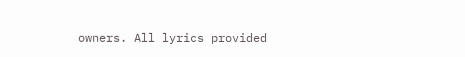owners. All lyrics provided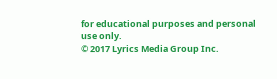for educational purposes and personal use only.
© 2017 Lyrics Media Group Inc.